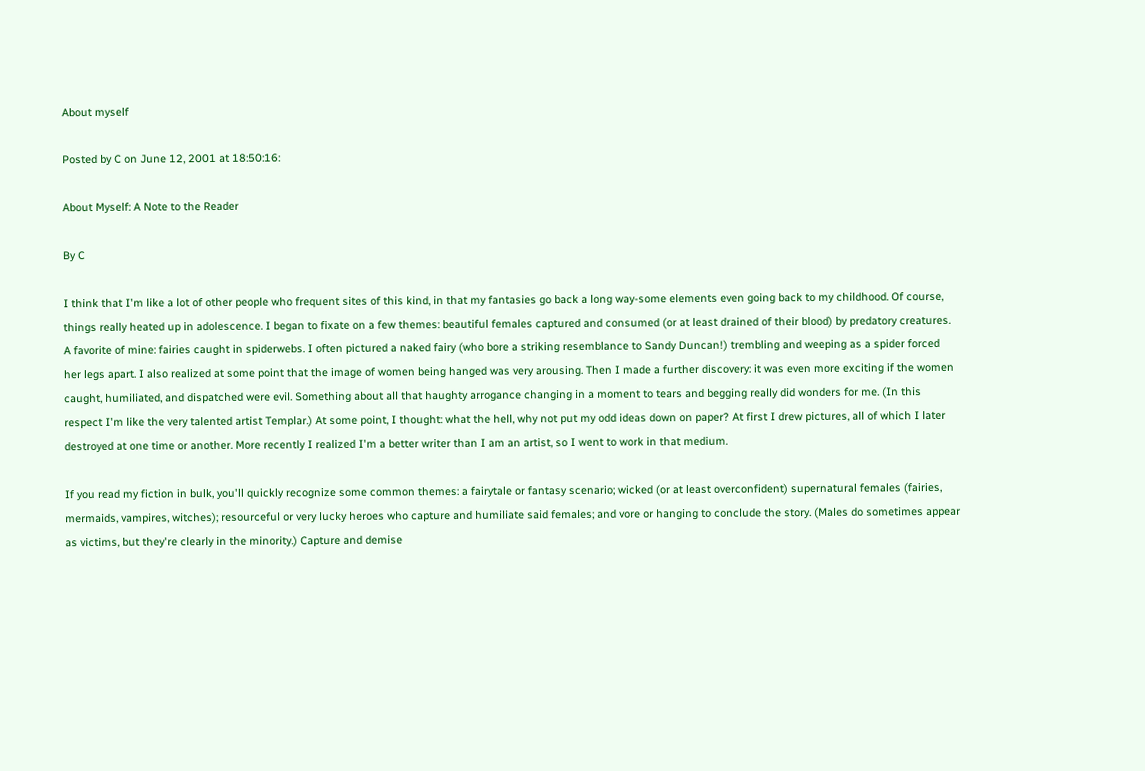About myself

Posted by C on June 12, 2001 at 18:50:16:

About Myself: A Note to the Reader

By C

I think that I'm like a lot of other people who frequent sites of this kind, in that my fantasies go back a long way-some elements even going back to my childhood. Of course, things really heated up in adolescence. I began to fixate on a few themes: beautiful females captured and consumed (or at least drained of their blood) by predatory creatures. A favorite of mine: fairies caught in spiderwebs. I often pictured a naked fairy (who bore a striking resemblance to Sandy Duncan!) trembling and weeping as a spider forced her legs apart. I also realized at some point that the image of women being hanged was very arousing. Then I made a further discovery: it was even more exciting if the women caught, humiliated, and dispatched were evil. Something about all that haughty arrogance changing in a moment to tears and begging really did wonders for me. (In this respect I'm like the very talented artist Templar.) At some point, I thought: what the hell, why not put my odd ideas down on paper? At first I drew pictures, all of which I later destroyed at one time or another. More recently I realized I'm a better writer than I am an artist, so I went to work in that medium.

If you read my fiction in bulk, you'll quickly recognize some common themes: a fairytale or fantasy scenario; wicked (or at least overconfident) supernatural females (fairies, mermaids, vampires, witches); resourceful or very lucky heroes who capture and humiliate said females; and vore or hanging to conclude the story. (Males do sometimes appear as victims, but they're clearly in the minority.) Capture and demise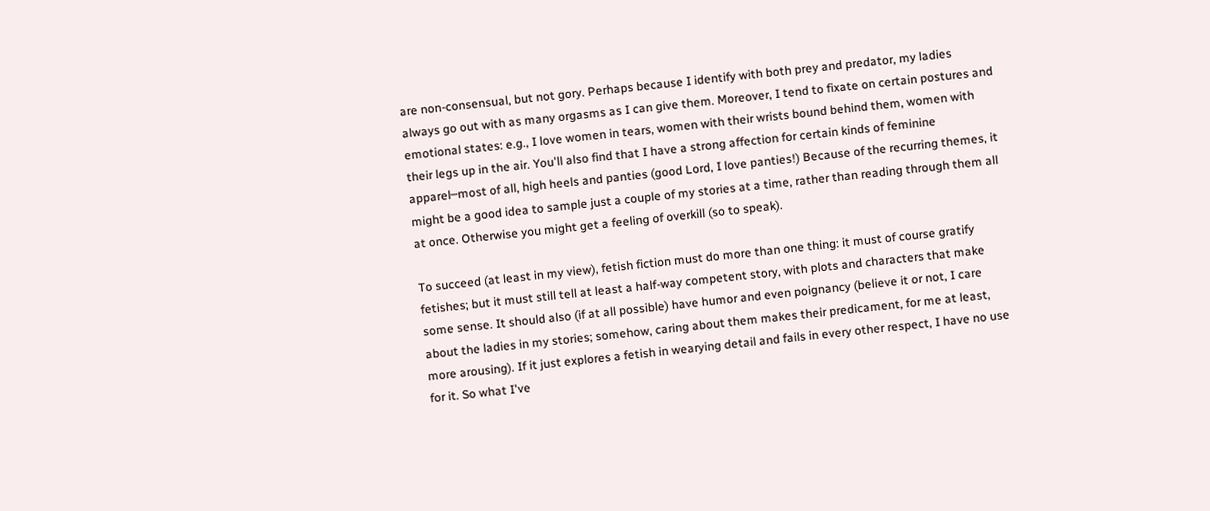are non-consensual, but not gory. Perhaps because I identify with both prey and predator, my ladies always go out with as many orgasms as I can give them. Moreover, I tend to fixate on certain postures and emotional states: e.g., I love women in tears, women with their wrists bound behind them, women with their legs up in the air. You'll also find that I have a strong affection for certain kinds of feminine apparel─most of all, high heels and panties (good Lord, I love panties!) Because of the recurring themes, it might be a good idea to sample just a couple of my stories at a time, rather than reading through them all at once. Otherwise you might get a feeling of overkill (so to speak).

To succeed (at least in my view), fetish fiction must do more than one thing: it must of course gratify fetishes; but it must still tell at least a half-way competent story, with plots and characters that make some sense. It should also (if at all possible) have humor and even poignancy (believe it or not, I care about the ladies in my stories; somehow, caring about them makes their predicament, for me at least, more arousing). If it just explores a fetish in wearying detail and fails in every other respect, I have no use for it. So what I've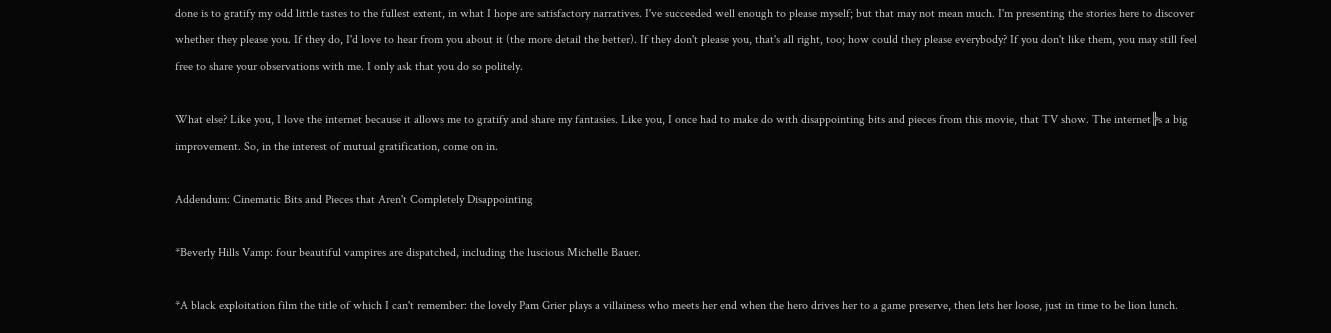done is to gratify my odd little tastes to the fullest extent, in what I hope are satisfactory narratives. I've succeeded well enough to please myself; but that may not mean much. I'm presenting the stories here to discover whether they please you. If they do, I'd love to hear from you about it (the more detail the better). If they don't please you, that's all right, too; how could they please everybody? If you don't like them, you may still feel free to share your observations with me. I only ask that you do so politely.

What else? Like you, I love the internet because it allows me to gratify and share my fantasies. Like you, I once had to make do with disappointing bits and pieces from this movie, that TV show. The internet╠s a big improvement. So, in the interest of mutual gratification, come on in.

Addendum: Cinematic Bits and Pieces that Aren't Completely Disappointing

*Beverly Hills Vamp: four beautiful vampires are dispatched, including the luscious Michelle Bauer.

*A black exploitation film the title of which I can't remember: the lovely Pam Grier plays a villainess who meets her end when the hero drives her to a game preserve, then lets her loose, just in time to be lion lunch.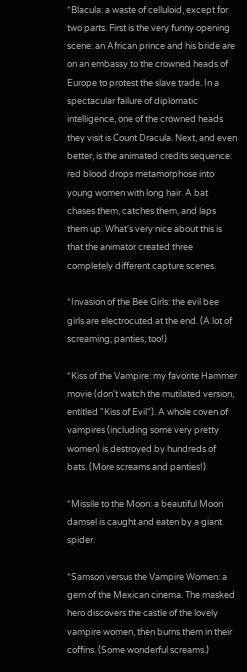*Blacula: a waste of celluloid, except for two parts. First is the very funny opening scene: an African prince and his bride are on an embassy to the crowned heads of Europe to protest the slave trade. In a spectacular failure of diplomatic intelligence, one of the crowned heads they visit is Count Dracula. Next, and even better, is the animated credits sequence: red blood drops metamorphose into young women with long hair. A bat chases them, catches them, and laps them up. What's very nice about this is that the animator created three completely different capture scenes.

*Invasion of the Bee Girls: the evil bee girls are electrocuted at the end. (A lot of screaming; panties, too!)

*Kiss of the Vampire: my favorite Hammer movie (don't watch the mutilated version, entitled "Kiss of Evil"). A whole coven of vampires (including some very pretty women) is destroyed by hundreds of bats. (More screams and panties!)

*Missile to the Moon: a beautiful Moon damsel is caught and eaten by a giant spider.

*Samson versus the Vampire Women: a gem of the Mexican cinema. The masked hero discovers the castle of the lovely vampire women, then burns them in their coffins. (Some wonderful screams.)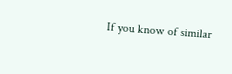If you know of similar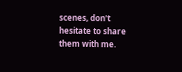scenes, don't hesitate to share them with me.